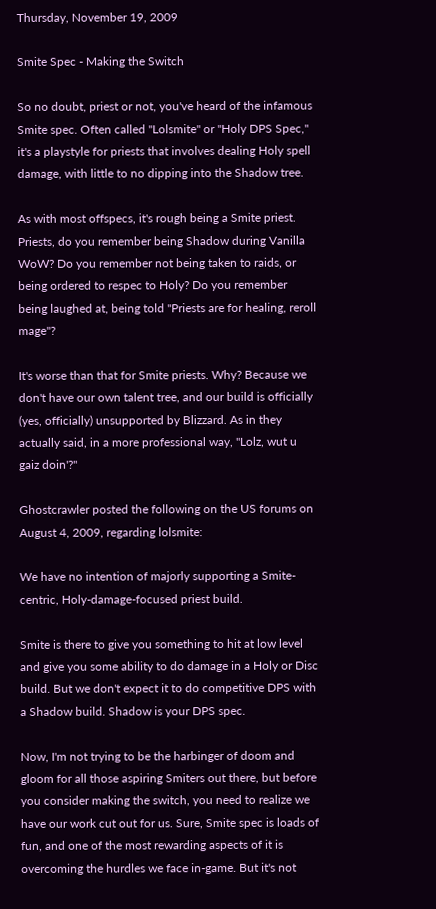Thursday, November 19, 2009

Smite Spec - Making the Switch

So no doubt, priest or not, you've heard of the infamous Smite spec. Often called "Lolsmite" or "Holy DPS Spec," it's a playstyle for priests that involves dealing Holy spell damage, with little to no dipping into the Shadow tree.

As with most offspecs, it's rough being a Smite priest. Priests, do you remember being Shadow during Vanilla WoW? Do you remember not being taken to raids, or being ordered to respec to Holy? Do you remember being laughed at, being told "Priests are for healing, reroll mage"?

It's worse than that for Smite priests. Why? Because we don't have our own talent tree, and our build is officially (yes, officially) unsupported by Blizzard. As in they actually said, in a more professional way, "Lolz, wut u gaiz doin'?"

Ghostcrawler posted the following on the US forums on August 4, 2009, regarding lolsmite:

We have no intention of majorly supporting a Smite-centric, Holy-damage-focused priest build.

Smite is there to give you something to hit at low level and give you some ability to do damage in a Holy or Disc build. But we don't expect it to do competitive DPS with a Shadow build. Shadow is your DPS spec.

Now, I'm not trying to be the harbinger of doom and gloom for all those aspiring Smiters out there, but before you consider making the switch, you need to realize we have our work cut out for us. Sure, Smite spec is loads of fun, and one of the most rewarding aspects of it is overcoming the hurdles we face in-game. But it's not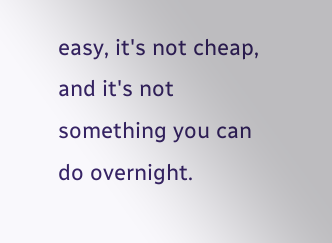easy, it's not cheap, and it's not something you can do overnight.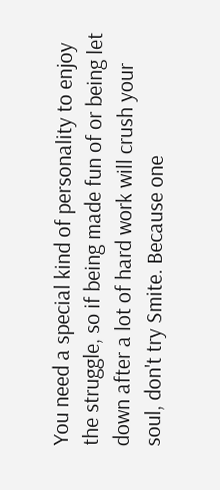You need a special kind of personality to enjoy the struggle, so if being made fun of or being let down after a lot of hard work will crush your soul, don't try Smite. Because one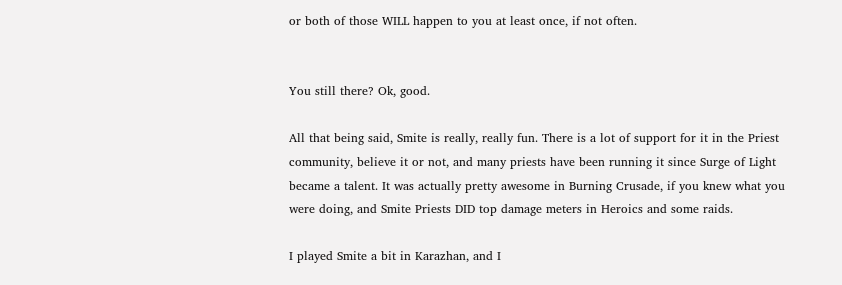or both of those WILL happen to you at least once, if not often.


You still there? Ok, good.

All that being said, Smite is really, really fun. There is a lot of support for it in the Priest community, believe it or not, and many priests have been running it since Surge of Light became a talent. It was actually pretty awesome in Burning Crusade, if you knew what you were doing, and Smite Priests DID top damage meters in Heroics and some raids.

I played Smite a bit in Karazhan, and I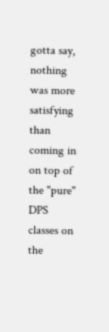gotta say, nothing was more satisfying than coming in on top of the "pure" DPS classes on the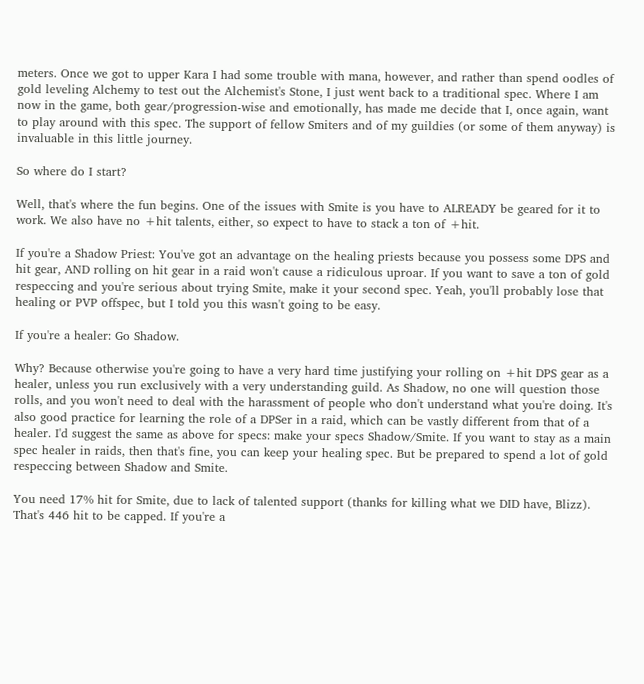meters. Once we got to upper Kara I had some trouble with mana, however, and rather than spend oodles of gold leveling Alchemy to test out the Alchemist's Stone, I just went back to a traditional spec. Where I am now in the game, both gear/progression-wise and emotionally, has made me decide that I, once again, want to play around with this spec. The support of fellow Smiters and of my guildies (or some of them anyway) is invaluable in this little journey.

So where do I start?

Well, that's where the fun begins. One of the issues with Smite is you have to ALREADY be geared for it to work. We also have no +hit talents, either, so expect to have to stack a ton of +hit.

If you're a Shadow Priest: You've got an advantage on the healing priests because you possess some DPS and hit gear, AND rolling on hit gear in a raid won't cause a ridiculous uproar. If you want to save a ton of gold respeccing and you're serious about trying Smite, make it your second spec. Yeah, you'll probably lose that healing or PVP offspec, but I told you this wasn't going to be easy.

If you're a healer: Go Shadow.

Why? Because otherwise you're going to have a very hard time justifying your rolling on +hit DPS gear as a healer, unless you run exclusively with a very understanding guild. As Shadow, no one will question those rolls, and you won't need to deal with the harassment of people who don't understand what you're doing. It's also good practice for learning the role of a DPSer in a raid, which can be vastly different from that of a healer. I'd suggest the same as above for specs: make your specs Shadow/Smite. If you want to stay as a main spec healer in raids, then that's fine, you can keep your healing spec. But be prepared to spend a lot of gold respeccing between Shadow and Smite.

You need 17% hit for Smite, due to lack of talented support (thanks for killing what we DID have, Blizz). That's 446 hit to be capped. If you're a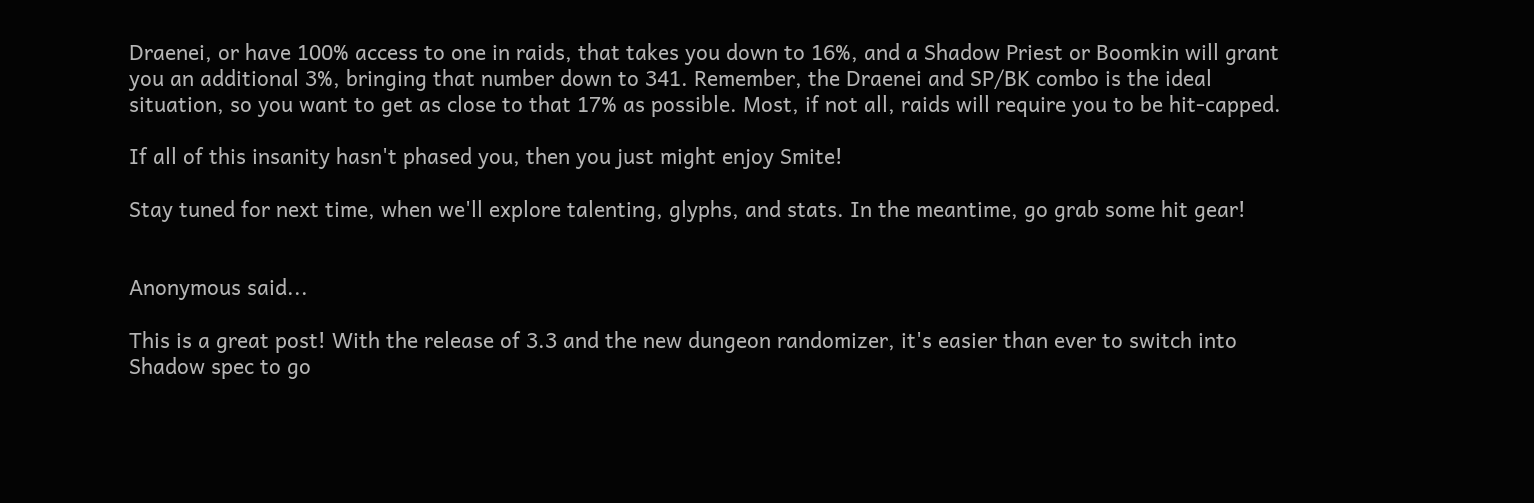Draenei, or have 100% access to one in raids, that takes you down to 16%, and a Shadow Priest or Boomkin will grant you an additional 3%, bringing that number down to 341. Remember, the Draenei and SP/BK combo is the ideal situation, so you want to get as close to that 17% as possible. Most, if not all, raids will require you to be hit-capped.

If all of this insanity hasn't phased you, then you just might enjoy Smite!

Stay tuned for next time, when we'll explore talenting, glyphs, and stats. In the meantime, go grab some hit gear!


Anonymous said...

This is a great post! With the release of 3.3 and the new dungeon randomizer, it's easier than ever to switch into Shadow spec to go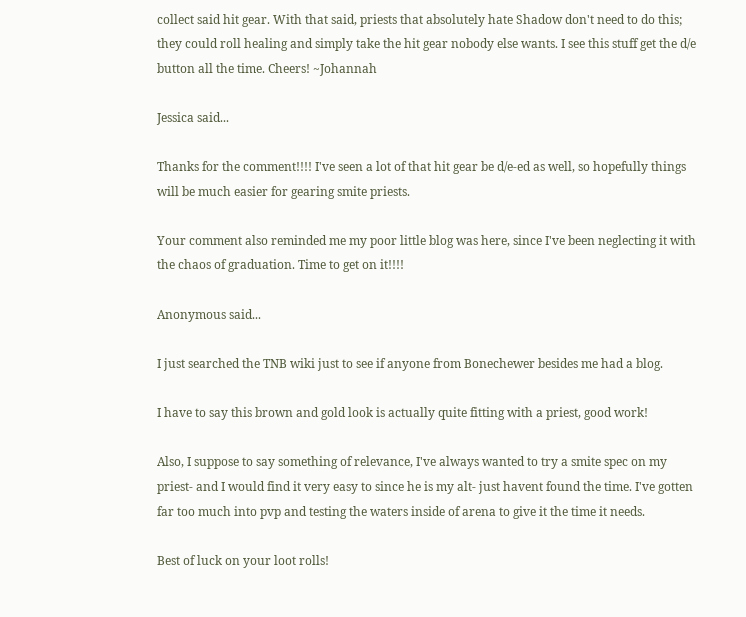collect said hit gear. With that said, priests that absolutely hate Shadow don't need to do this; they could roll healing and simply take the hit gear nobody else wants. I see this stuff get the d/e button all the time. Cheers! ~Johannah

Jessica said...

Thanks for the comment!!!! I've seen a lot of that hit gear be d/e-ed as well, so hopefully things will be much easier for gearing smite priests.

Your comment also reminded me my poor little blog was here, since I've been neglecting it with the chaos of graduation. Time to get on it!!!!

Anonymous said...

I just searched the TNB wiki just to see if anyone from Bonechewer besides me had a blog.

I have to say this brown and gold look is actually quite fitting with a priest, good work!

Also, I suppose to say something of relevance, I've always wanted to try a smite spec on my priest- and I would find it very easy to since he is my alt- just havent found the time. I've gotten far too much into pvp and testing the waters inside of arena to give it the time it needs.

Best of luck on your loot rolls!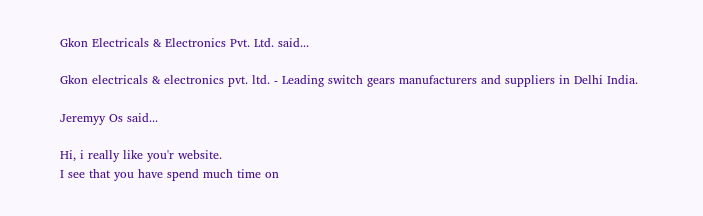Gkon Electricals & Electronics Pvt. Ltd. said...

Gkon electricals & electronics pvt. ltd. - Leading switch gears manufacturers and suppliers in Delhi India.

Jeremyy Os said...

Hi, i really like you'r website.
I see that you have spend much time on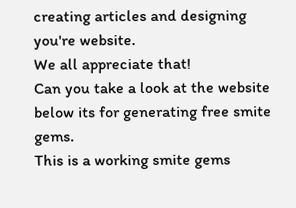creating articles and designing you're website.
We all appreciate that!
Can you take a look at the website below its for generating free smite gems.
This is a working smite gems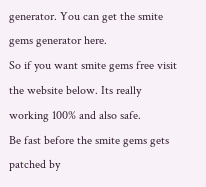generator. You can get the smite gems generator here.
So if you want smite gems free visit the website below. Its really working 100% and also safe.
Be fast before the smite gems gets patched by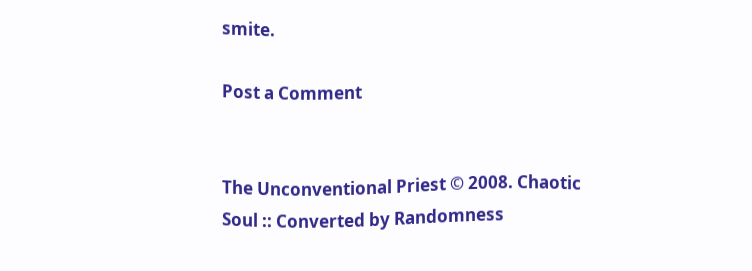smite.

Post a Comment


The Unconventional Priest © 2008. Chaotic Soul :: Converted by Randomness